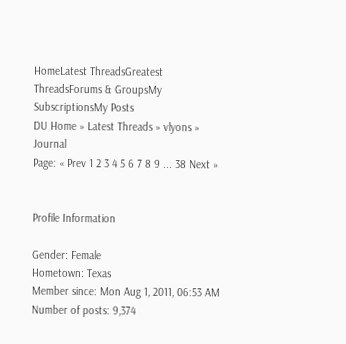HomeLatest ThreadsGreatest ThreadsForums & GroupsMy SubscriptionsMy Posts
DU Home » Latest Threads » vlyons » Journal
Page: « Prev 1 2 3 4 5 6 7 8 9 ... 38 Next »


Profile Information

Gender: Female
Hometown: Texas
Member since: Mon Aug 1, 2011, 06:53 AM
Number of posts: 9,374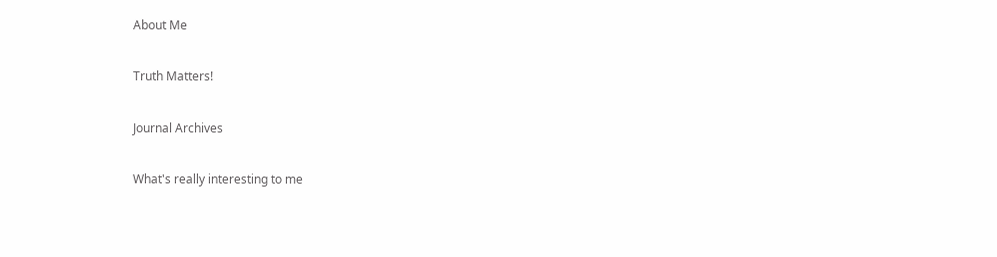About Me

Truth Matters!

Journal Archives

What's really interesting to me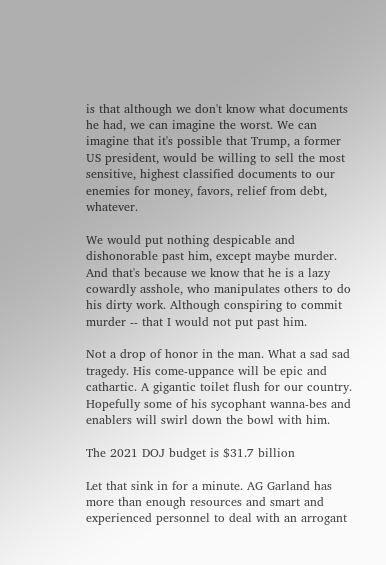is that although we don't know what documents he had, we can imagine the worst. We can imagine that it's possible that Trump, a former US president, would be willing to sell the most sensitive, highest classified documents to our enemies for money, favors, relief from debt, whatever.

We would put nothing despicable and dishonorable past him, except maybe murder. And that's because we know that he is a lazy cowardly asshole, who manipulates others to do his dirty work. Although conspiring to commit murder -- that I would not put past him.

Not a drop of honor in the man. What a sad sad tragedy. His come-uppance will be epic and cathartic. A gigantic toilet flush for our country. Hopefully some of his sycophant wanna-bes and enablers will swirl down the bowl with him.

The 2021 DOJ budget is $31.7 billion

Let that sink in for a minute. AG Garland has more than enough resources and smart and experienced personnel to deal with an arrogant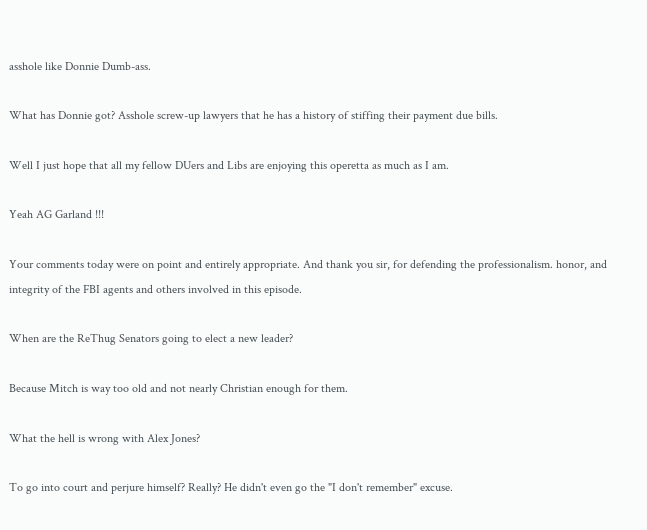asshole like Donnie Dumb-ass.

What has Donnie got? Asshole screw-up lawyers that he has a history of stiffing their payment due bills.

Well I just hope that all my fellow DUers and Libs are enjoying this operetta as much as I am.

Yeah AG Garland !!!

Your comments today were on point and entirely appropriate. And thank you sir, for defending the professionalism. honor, and integrity of the FBI agents and others involved in this episode.

When are the ReThug Senators going to elect a new leader?

Because Mitch is way too old and not nearly Christian enough for them.

What the hell is wrong with Alex Jones?

To go into court and perjure himself? Really? He didn't even go the "I don't remember" excuse.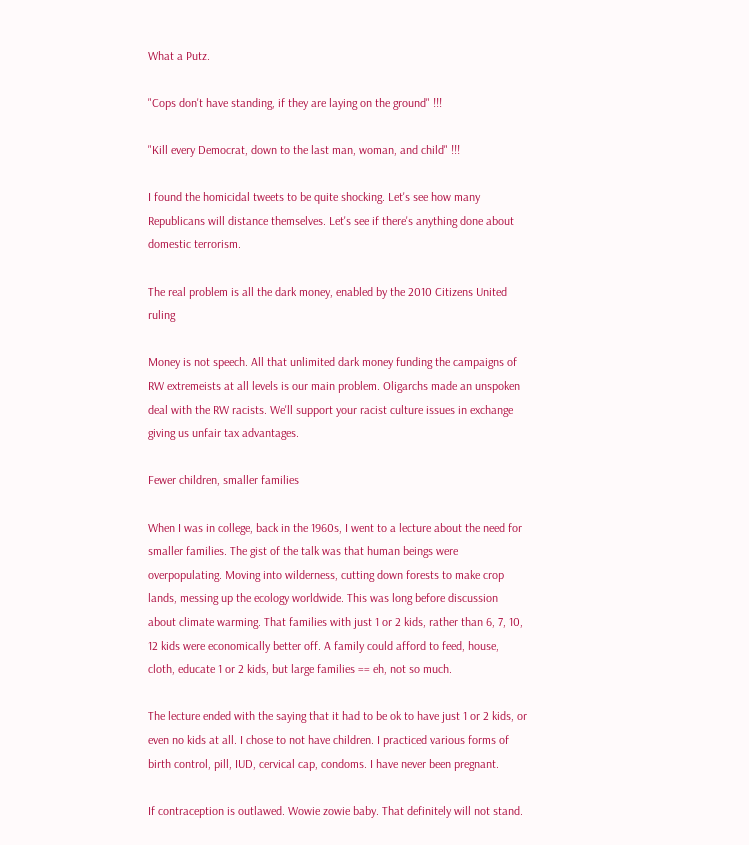What a Putz.

"Cops don't have standing, if they are laying on the ground" !!!

"Kill every Democrat, down to the last man, woman, and child" !!!

I found the homicidal tweets to be quite shocking. Let's see how many Republicans will distance themselves. Let's see if there's anything done about domestic terrorism.

The real problem is all the dark money, enabled by the 2010 Citizens United ruling

Money is not speech. All that unlimited dark money funding the campaigns of RW extremeists at all levels is our main problem. Oligarchs made an unspoken deal with the RW racists. We'll support your racist culture issues in exchange giving us unfair tax advantages.

Fewer children, smaller families

When I was in college, back in the 1960s, I went to a lecture about the need for smaller families. The gist of the talk was that human beings were overpopulating. Moving into wilderness, cutting down forests to make crop lands, messing up the ecology worldwide. This was long before discussion about climate warming. That families with just 1 or 2 kids, rather than 6, 7, 10, 12 kids were economically better off. A family could afford to feed, house, cloth, educate 1 or 2 kids, but large families == eh, not so much.

The lecture ended with the saying that it had to be ok to have just 1 or 2 kids, or even no kids at all. I chose to not have children. I practiced various forms of birth control, pill, IUD, cervical cap, condoms. I have never been pregnant.

If contraception is outlawed. Wowie zowie baby. That definitely will not stand.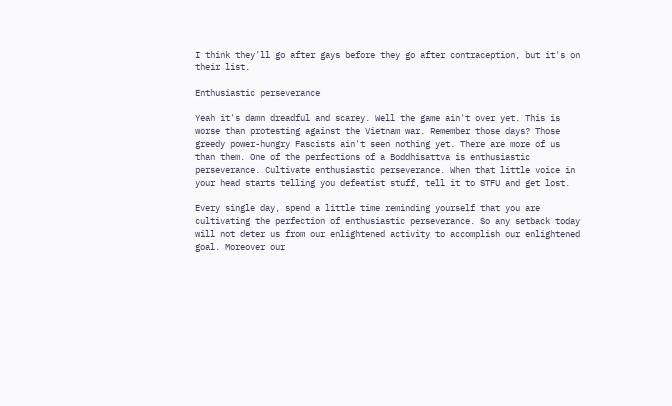I think they'll go after gays before they go after contraception, but it's on their list.

Enthusiastic perseverance

Yeah it's damn dreadful and scarey. Well the game ain't over yet. This is worse than protesting against the Vietnam war. Remember those days? Those greedy power-hungry Fascists ain't seen nothing yet. There are more of us than them. One of the perfections of a Boddhisattva is enthusiastic perseverance. Cultivate enthusiastic perseverance. When that little voice in your head starts telling you defeatist stuff, tell it to STFU and get lost.

Every single day, spend a little time reminding yourself that you are cultivating the perfection of enthusiastic perseverance. So any setback today will not deter us from our enlightened activity to accomplish our enlightened goal. Moreover our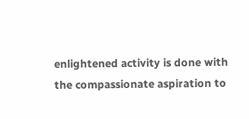enlightened activity is done with the compassionate aspiration to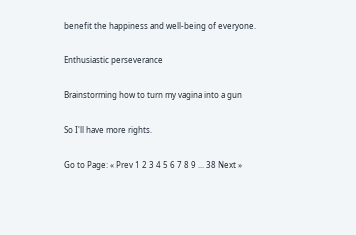benefit the happiness and well-being of everyone.

Enthusiastic perseverance

Brainstorming how to turn my vagina into a gun

So I'll have more rights.

Go to Page: « Prev 1 2 3 4 5 6 7 8 9 ... 38 Next »